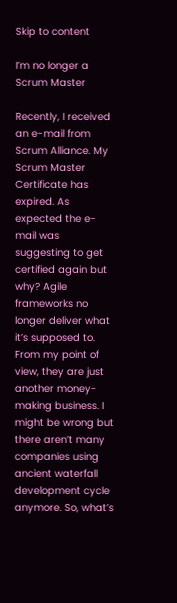Skip to content

I’m no longer a Scrum Master

Recently, I received an e-mail from Scrum Alliance. My Scrum Master Certificate has expired. As expected the e-mail was suggesting to get certified again but why? Agile frameworks no longer deliver what it’s supposed to. From my point of view, they are just another money-making business. I might be wrong but there aren’t many companies using ancient waterfall development cycle anymore. So, what’s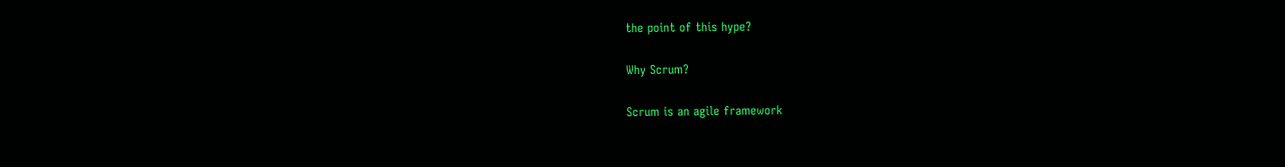the point of this hype?

Why Scrum?

Scrum is an agile framework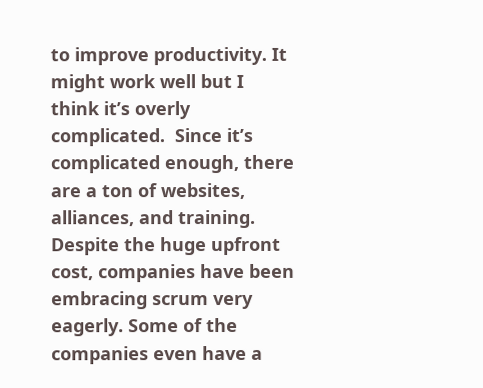to improve productivity. It might work well but I think it’s overly complicated.  Since it’s complicated enough, there are a ton of websites, alliances, and training. Despite the huge upfront cost, companies have been embracing scrum very eagerly. Some of the companies even have a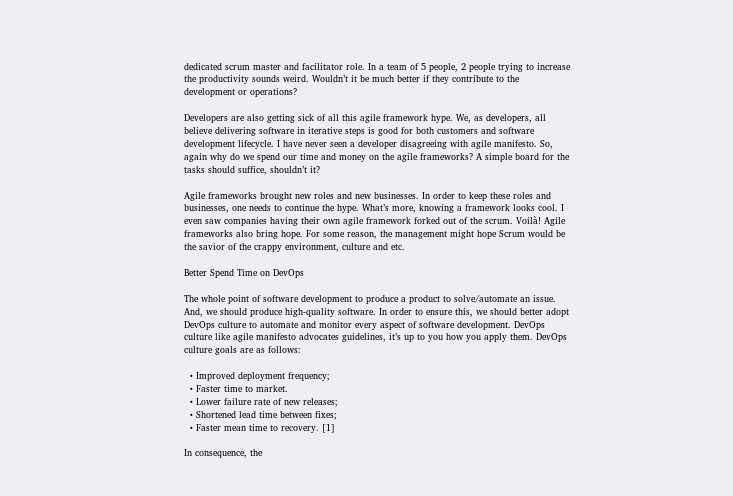dedicated scrum master and facilitator role. In a team of 5 people, 2 people trying to increase the productivity sounds weird. Wouldn’t it be much better if they contribute to the development or operations?

Developers are also getting sick of all this agile framework hype. We, as developers, all believe delivering software in iterative steps is good for both customers and software development lifecycle. I have never seen a developer disagreeing with agile manifesto. So, again why do we spend our time and money on the agile frameworks? A simple board for the tasks should suffice, shouldn’t it?

Agile frameworks brought new roles and new businesses. In order to keep these roles and businesses, one needs to continue the hype. What’s more, knowing a framework looks cool. I even saw companies having their own agile framework forked out of the scrum. Voilà! Agile frameworks also bring hope. For some reason, the management might hope Scrum would be the savior of the crappy environment, culture and etc.

Better Spend Time on DevOps

The whole point of software development to produce a product to solve/automate an issue. And, we should produce high-quality software. In order to ensure this, we should better adopt DevOps culture to automate and monitor every aspect of software development. DevOps culture like agile manifesto advocates guidelines, it’s up to you how you apply them. DevOps culture goals are as follows:

  • Improved deployment frequency;
  • Faster time to market.
  • Lower failure rate of new releases;
  • Shortened lead time between fixes;
  • Faster mean time to recovery. [1]

In consequence, the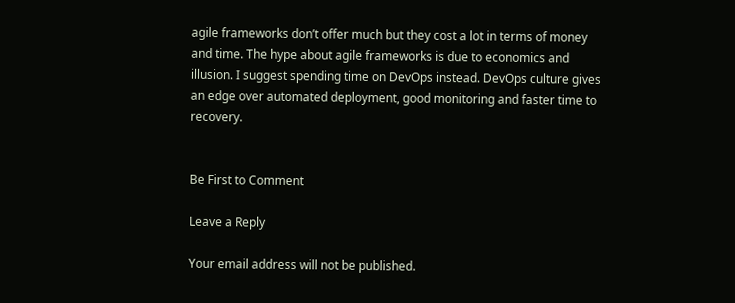agile frameworks don’t offer much but they cost a lot in terms of money and time. The hype about agile frameworks is due to economics and illusion. I suggest spending time on DevOps instead. DevOps culture gives an edge over automated deployment, good monitoring and faster time to recovery.


Be First to Comment

Leave a Reply

Your email address will not be published.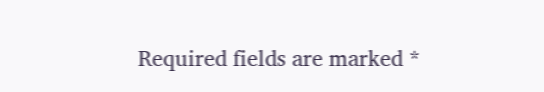Required fields are marked *